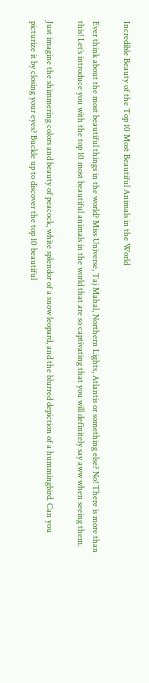Incredible Beauty of the Top 10 Most Beautiful Animals in the World

Ever think about the most beautiful things in the world? Miss Universe, Taj Mahal, Northern Lights, Atlantis or something else? No! There is more than this! Let’s introduce you with the top 10 most beautiful animals in the world that are so captivating that you will definitely say aww when seeing them.

Just imagine the shimmering colors and beauty of peacock, white splendor of a snow leopard, and the blurred depiction of a hummingbird. Can you picturize it by closing your eyes? Buckle up to discover the top 10 beautiful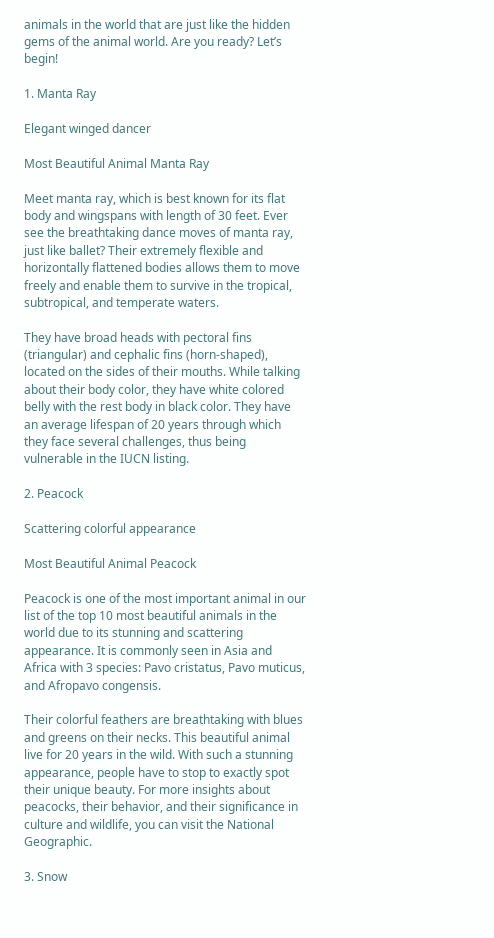animals in the world that are just like the hidden gems of the animal world. Are you ready? Let’s begin!

1. Manta Ray

Elegant winged dancer

Most Beautiful Animal Manta Ray

Meet manta ray, which is best known for its flat body and wingspans with length of 30 feet. Ever see the breathtaking dance moves of manta ray, just like ballet? Their extremely flexible and horizontally flattened bodies allows them to move freely and enable them to survive in the tropical, subtropical, and temperate waters.

They have broad heads with pectoral fins (triangular) and cephalic fins (horn-shaped), located on the sides of their mouths. While talking about their body color, they have white colored belly with the rest body in black color. They have an average lifespan of 20 years through which they face several challenges, thus being vulnerable in the IUCN listing.

2. Peacock

Scattering colorful appearance

Most Beautiful Animal Peacock

Peacock is one of the most important animal in our list of the top 10 most beautiful animals in the world due to its stunning and scattering appearance. It is commonly seen in Asia and Africa with 3 species: Pavo cristatus, Pavo muticus, and Afropavo congensis.

Their colorful feathers are breathtaking with blues and greens on their necks. This beautiful animal live for 20 years in the wild. With such a stunning appearance, people have to stop to exactly spot their unique beauty. For more insights about peacocks, their behavior, and their significance in culture and wildlife, you can visit the National Geographic.

3. Snow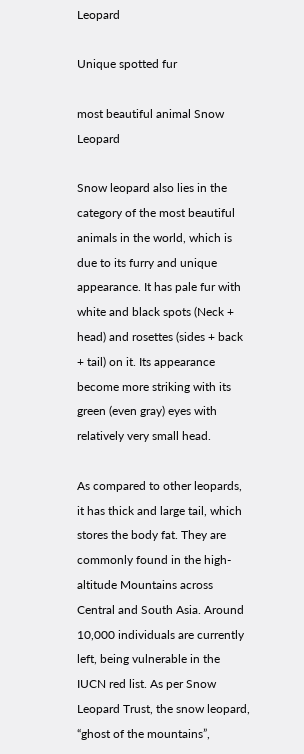Leopard

Unique spotted fur

most beautiful animal Snow Leopard

Snow leopard also lies in the category of the most beautiful animals in the world, which is due to its furry and unique appearance. It has pale fur with white and black spots (Neck + head) and rosettes (sides + back + tail) on it. Its appearance become more striking with its green (even gray) eyes with relatively very small head.

As compared to other leopards, it has thick and large tail, which stores the body fat. They are commonly found in the high-altitude Mountains across Central and South Asia. Around 10,000 individuals are currently left, being vulnerable in the IUCN red list. As per Snow Leopard Trust, the snow leopard, “ghost of the mountains”,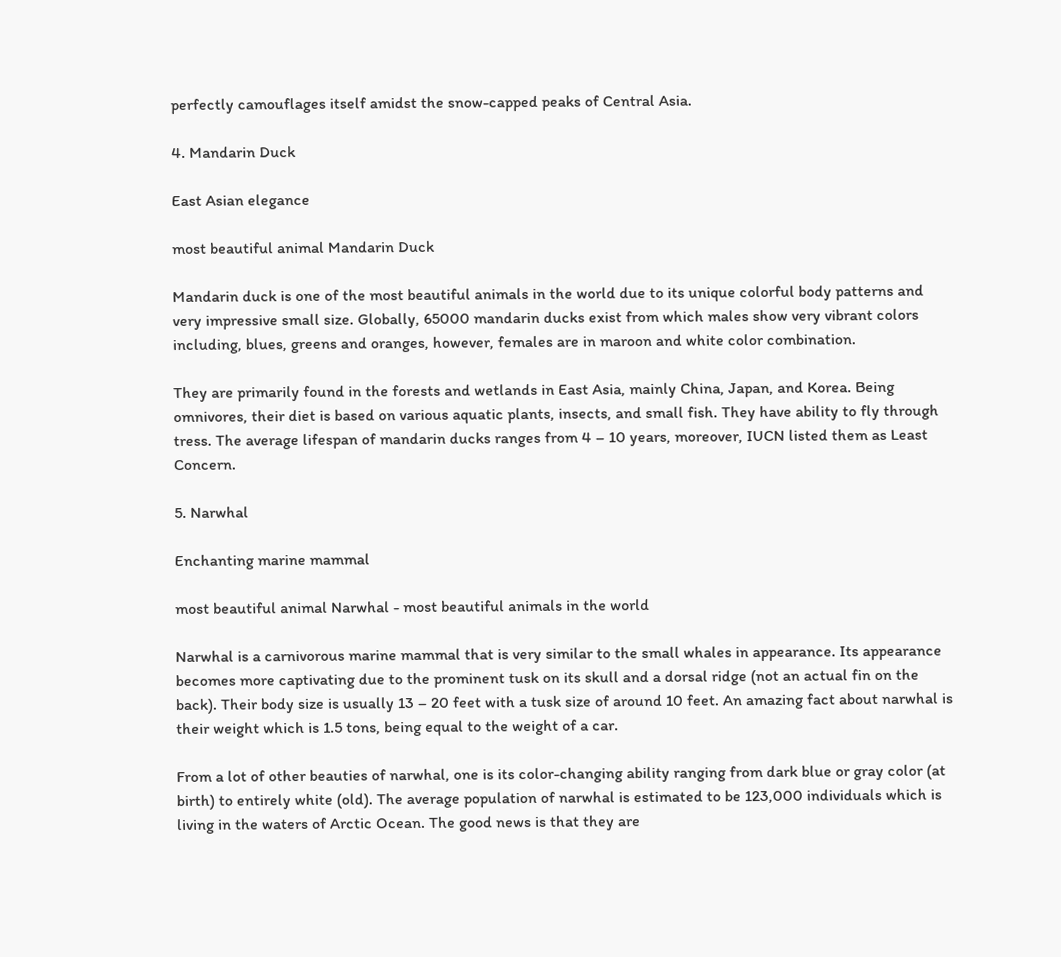perfectly camouflages itself amidst the snow-capped peaks of Central Asia.

4. Mandarin Duck

East Asian elegance

most beautiful animal Mandarin Duck

Mandarin duck is one of the most beautiful animals in the world due to its unique colorful body patterns and very impressive small size. Globally, 65000 mandarin ducks exist from which males show very vibrant colors including, blues, greens and oranges, however, females are in maroon and white color combination.

They are primarily found in the forests and wetlands in East Asia, mainly China, Japan, and Korea. Being omnivores, their diet is based on various aquatic plants, insects, and small fish. They have ability to fly through tress. The average lifespan of mandarin ducks ranges from 4 – 10 years, moreover, IUCN listed them as Least Concern.

5. Narwhal

Enchanting marine mammal

most beautiful animal Narwhal - most beautiful animals in the world

Narwhal is a carnivorous marine mammal that is very similar to the small whales in appearance. Its appearance becomes more captivating due to the prominent tusk on its skull and a dorsal ridge (not an actual fin on the back). Their body size is usually 13 – 20 feet with a tusk size of around 10 feet. An amazing fact about narwhal is their weight which is 1.5 tons, being equal to the weight of a car.

From a lot of other beauties of narwhal, one is its color-changing ability ranging from dark blue or gray color (at birth) to entirely white (old). The average population of narwhal is estimated to be 123,000 individuals which is living in the waters of Arctic Ocean. The good news is that they are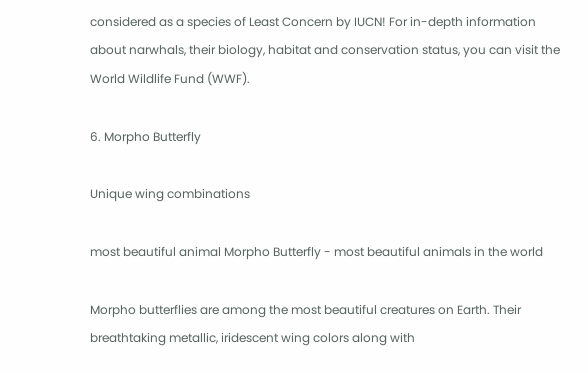considered as a species of Least Concern by IUCN! For in-depth information about narwhals, their biology, habitat and conservation status, you can visit the World Wildlife Fund (WWF).

6. Morpho Butterfly

Unique wing combinations

most beautiful animal Morpho Butterfly - most beautiful animals in the world

Morpho butterflies are among the most beautiful creatures on Earth. Their breathtaking metallic, iridescent wing colors along with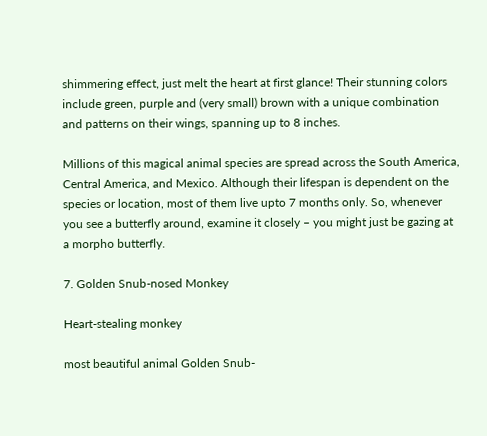shimmering effect, just melt the heart at first glance! Their stunning colors include green, purple and (very small) brown with a unique combination and patterns on their wings, spanning up to 8 inches.

Millions of this magical animal species are spread across the South America, Central America, and Mexico. Although their lifespan is dependent on the species or location, most of them live upto 7 months only. So, whenever you see a butterfly around, examine it closely – you might just be gazing at a morpho butterfly.

7. Golden Snub-nosed Monkey

Heart-stealing monkey

most beautiful animal Golden Snub-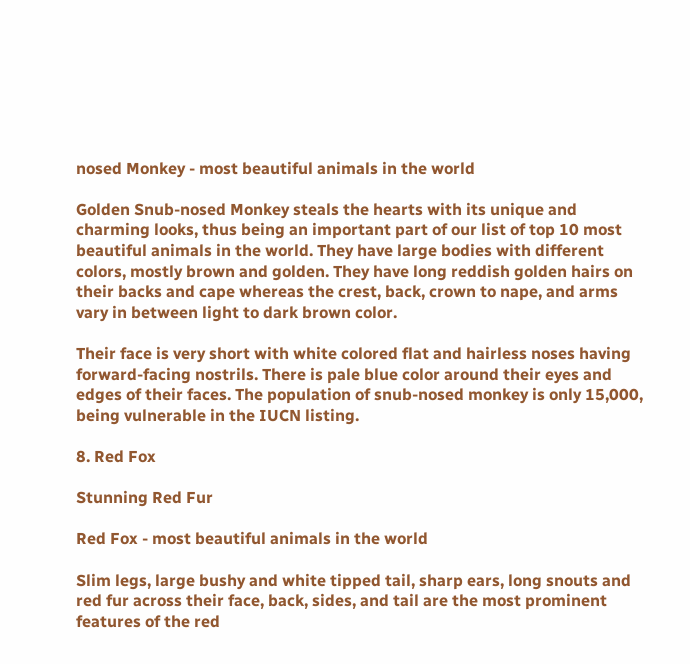nosed Monkey - most beautiful animals in the world

Golden Snub-nosed Monkey steals the hearts with its unique and charming looks, thus being an important part of our list of top 10 most beautiful animals in the world. They have large bodies with different colors, mostly brown and golden. They have long reddish golden hairs on their backs and cape whereas the crest, back, crown to nape, and arms vary in between light to dark brown color.

Their face is very short with white colored flat and hairless noses having forward-facing nostrils. There is pale blue color around their eyes and edges of their faces. The population of snub-nosed monkey is only 15,000, being vulnerable in the IUCN listing.

8. Red Fox

Stunning Red Fur

Red Fox - most beautiful animals in the world

Slim legs, large bushy and white tipped tail, sharp ears, long snouts and red fur across their face, back, sides, and tail are the most prominent features of the red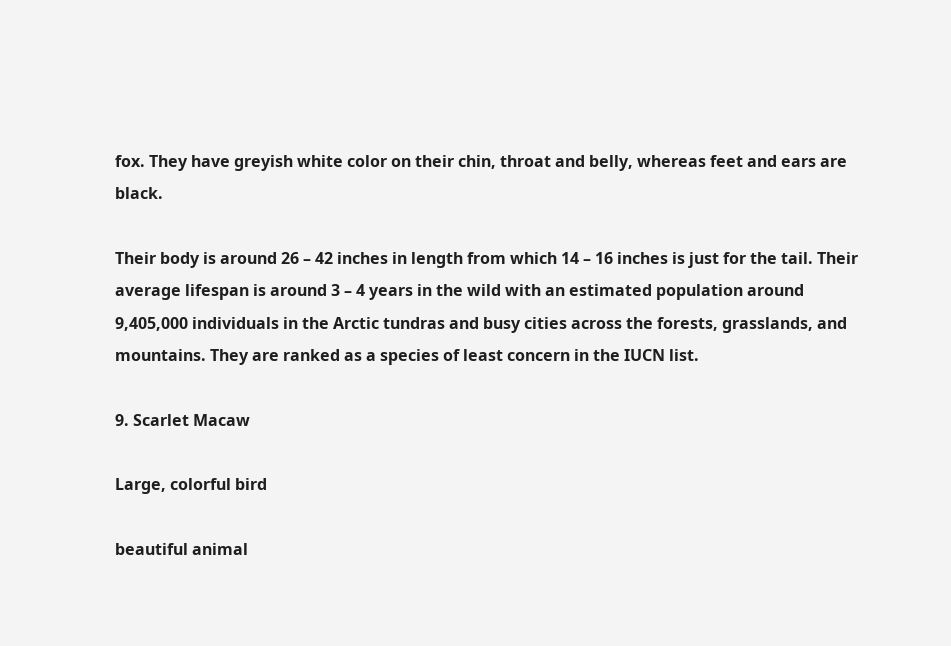fox. They have greyish white color on their chin, throat and belly, whereas feet and ears are black.

Their body is around 26 – 42 inches in length from which 14 – 16 inches is just for the tail. Their average lifespan is around 3 – 4 years in the wild with an estimated population around 9,405,000 individuals in the Arctic tundras and busy cities across the forests, grasslands, and mountains. They are ranked as a species of least concern in the IUCN list.

9. Scarlet Macaw

Large, colorful bird

beautiful animal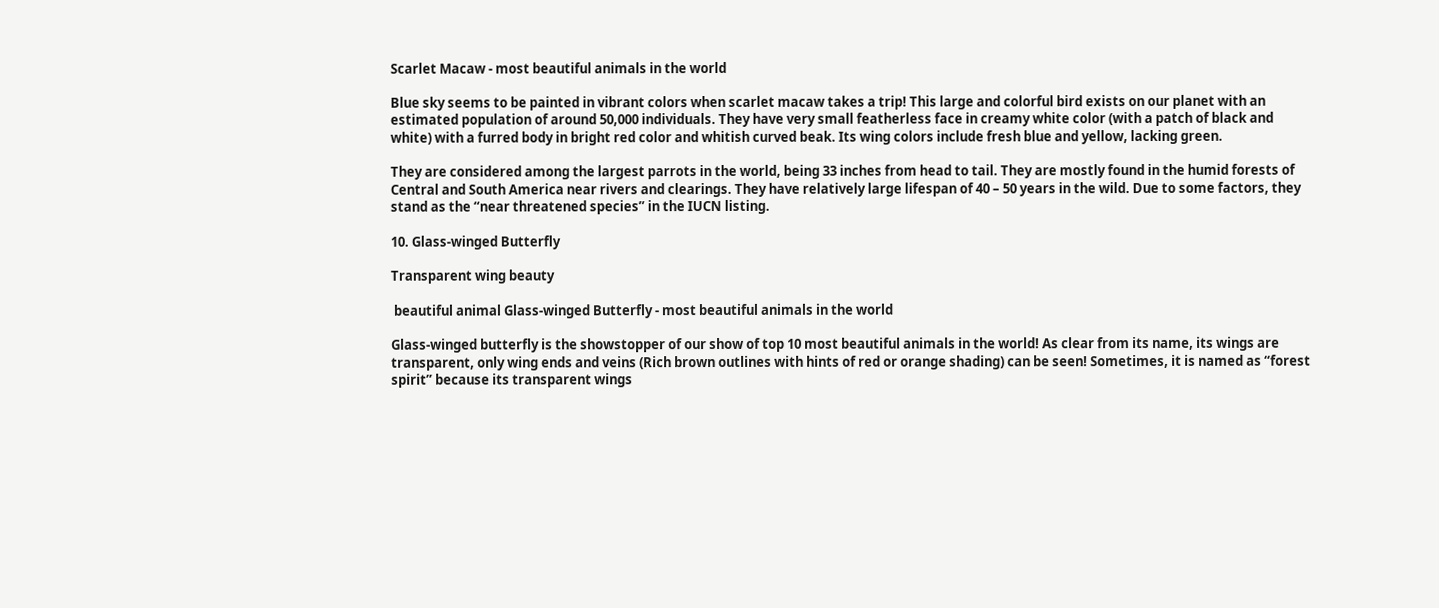Scarlet Macaw - most beautiful animals in the world

Blue sky seems to be painted in vibrant colors when scarlet macaw takes a trip! This large and colorful bird exists on our planet with an estimated population of around 50,000 individuals. They have very small featherless face in creamy white color (with a patch of black and white) with a furred body in bright red color and whitish curved beak. Its wing colors include fresh blue and yellow, lacking green.

They are considered among the largest parrots in the world, being 33 inches from head to tail. They are mostly found in the humid forests of Central and South America near rivers and clearings. They have relatively large lifespan of 40 – 50 years in the wild. Due to some factors, they stand as the “near threatened species” in the IUCN listing.

10. Glass-winged Butterfly

Transparent wing beauty

 beautiful animal Glass-winged Butterfly - most beautiful animals in the world

Glass-winged butterfly is the showstopper of our show of top 10 most beautiful animals in the world! As clear from its name, its wings are transparent, only wing ends and veins (Rich brown outlines with hints of red or orange shading) can be seen! Sometimes, it is named as “forest spirit” because its transparent wings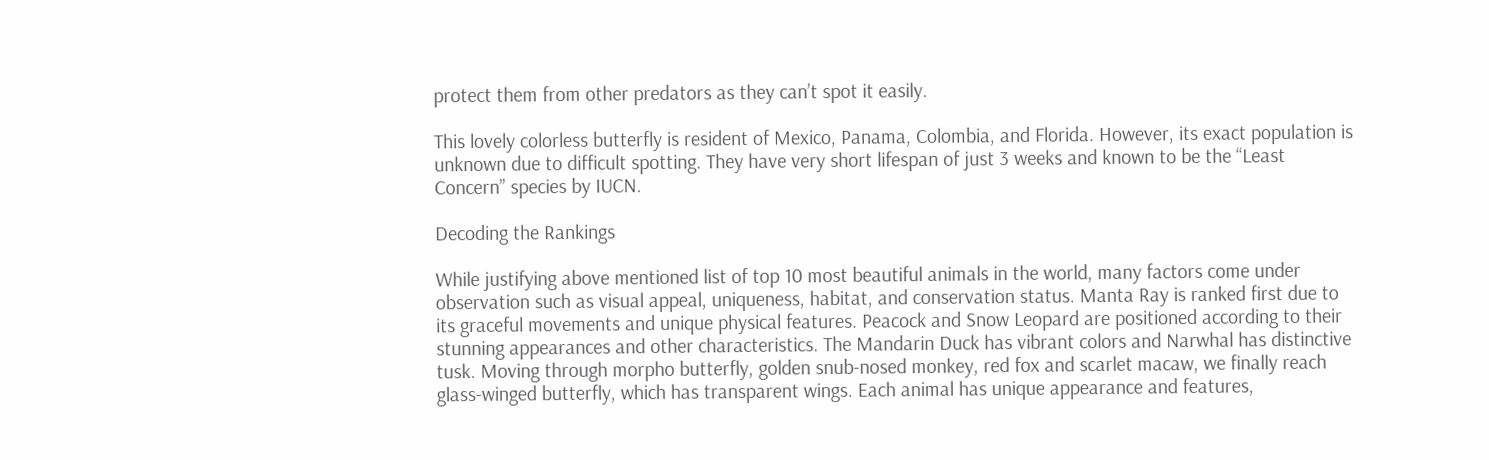protect them from other predators as they can’t spot it easily.

This lovely colorless butterfly is resident of Mexico, Panama, Colombia, and Florida. However, its exact population is unknown due to difficult spotting. They have very short lifespan of just 3 weeks and known to be the “Least Concern” species by IUCN.

Decoding the Rankings

While justifying above mentioned list of top 10 most beautiful animals in the world, many factors come under observation such as visual appeal, uniqueness, habitat, and conservation status. Manta Ray is ranked first due to its graceful movements and unique physical features. Peacock and Snow Leopard are positioned according to their stunning appearances and other characteristics. The Mandarin Duck has vibrant colors and Narwhal has distinctive tusk. Moving through morpho butterfly, golden snub-nosed monkey, red fox and scarlet macaw, we finally reach glass-winged butterfly, which has transparent wings. Each animal has unique appearance and features,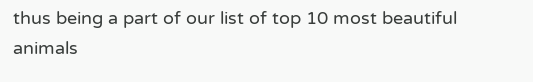thus being a part of our list of top 10 most beautiful animals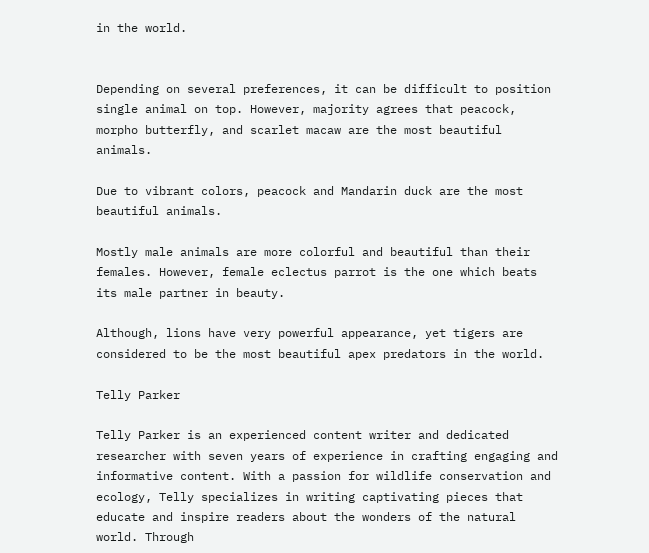in the world.


Depending on several preferences, it can be difficult to position single animal on top. However, majority agrees that peacock, morpho butterfly, and scarlet macaw are the most beautiful animals.

Due to vibrant colors, peacock and Mandarin duck are the most beautiful animals.

Mostly male animals are more colorful and beautiful than their females. However, female eclectus parrot is the one which beats its male partner in beauty.

Although, lions have very powerful appearance, yet tigers are considered to be the most beautiful apex predators in the world.

Telly Parker

Telly Parker is an experienced content writer and dedicated researcher with seven years of experience in crafting engaging and informative content. With a passion for wildlife conservation and ecology, Telly specializes in writing captivating pieces that educate and inspire readers about the wonders of the natural world. Through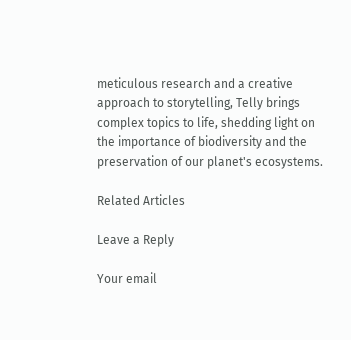meticulous research and a creative approach to storytelling, Telly brings complex topics to life, shedding light on the importance of biodiversity and the preservation of our planet's ecosystems.

Related Articles

Leave a Reply

Your email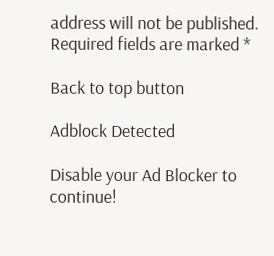address will not be published. Required fields are marked *

Back to top button

Adblock Detected

Disable your Ad Blocker to continue!